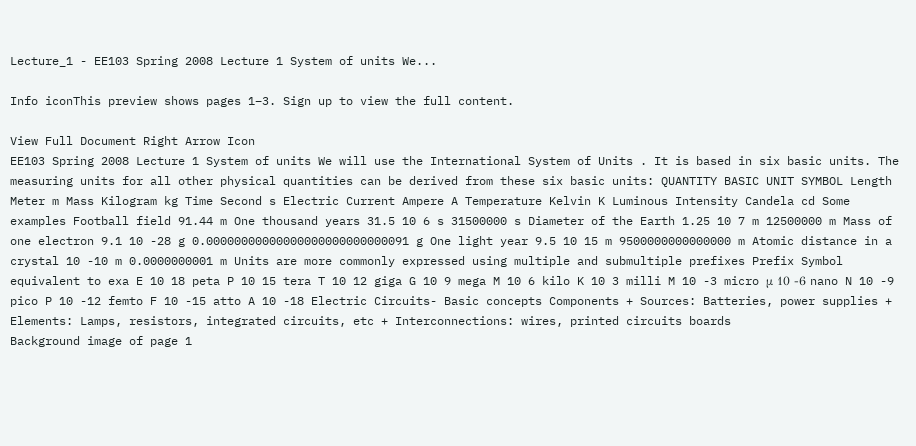Lecture_1 - EE103 Spring 2008 Lecture 1 System of units We...

Info iconThis preview shows pages 1–3. Sign up to view the full content.

View Full Document Right Arrow Icon
EE103 Spring 2008 Lecture 1 System of units We will use the International System of Units . It is based in six basic units. The measuring units for all other physical quantities can be derived from these six basic units: QUANTITY BASIC UNIT SYMBOL Length Meter m Mass Kilogram kg Time Second s Electric Current Ampere A Temperature Kelvin K Luminous Intensity Candela cd Some examples Football field 91.44 m One thousand years 31.5 10 6 s 31500000 s Diameter of the Earth 1.25 10 7 m 12500000 m Mass of one electron 9.1 10 -28 g 0.00000000000000000000000000091 g One light year 9.5 10 15 m 9500000000000000 m Atomic distance in a crystal 10 -10 m 0.0000000001 m Units are more commonly expressed using multiple and submultiple prefixes Prefix Symbol equivalent to exa E 10 18 peta P 10 15 tera T 10 12 giga G 10 9 mega M 10 6 kilo K 10 3 milli M 10 -3 micro μ 10 -6 nano N 10 -9 pico P 10 -12 femto F 10 -15 atto A 10 -18 Electric Circuits- Basic concepts Components + Sources: Batteries, power supplies + Elements: Lamps, resistors, integrated circuits, etc + Interconnections: wires, printed circuits boards
Background image of page 1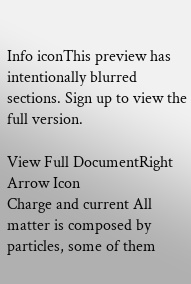Info iconThis preview has intentionally blurred sections. Sign up to view the full version.

View Full DocumentRight Arrow Icon
Charge and current All matter is composed by particles, some of them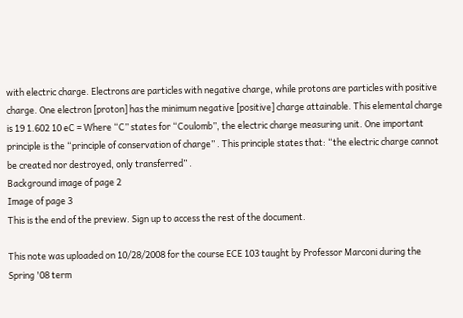with electric charge. Electrons are particles with negative charge, while protons are particles with positive charge. One electron [proton] has the minimum negative [positive] charge attainable. This elemental charge is 19 1.602 10 eC = Where “C” states for “Coulomb”, the electric charge measuring unit. One important principle is the “principle of conservation of charge” . This principle states that: “the electric charge cannot be created nor destroyed, only transferred” .
Background image of page 2
Image of page 3
This is the end of the preview. Sign up to access the rest of the document.

This note was uploaded on 10/28/2008 for the course ECE 103 taught by Professor Marconi during the Spring '08 term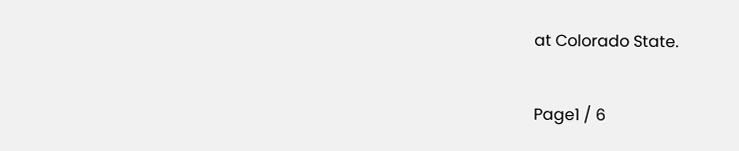at Colorado State.

Page1 / 6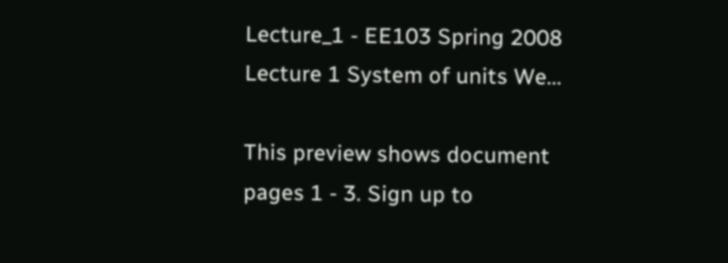Lecture_1 - EE103 Spring 2008 Lecture 1 System of units We...

This preview shows document pages 1 - 3. Sign up to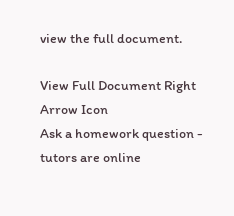view the full document.

View Full Document Right Arrow Icon
Ask a homework question - tutors are online